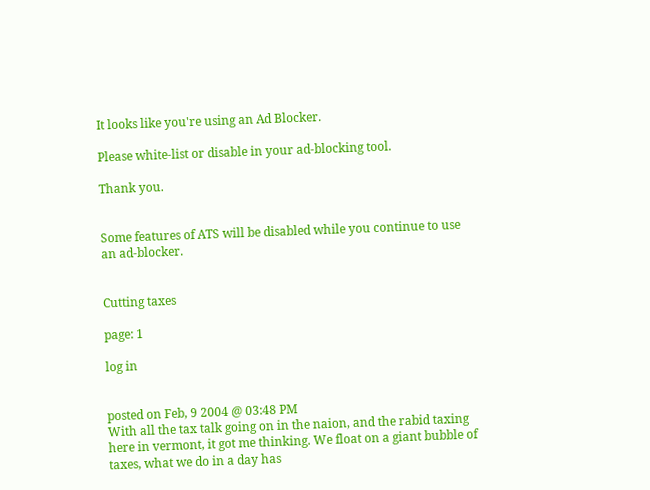It looks like you're using an Ad Blocker.

Please white-list or disable in your ad-blocking tool.

Thank you.


Some features of ATS will be disabled while you continue to use an ad-blocker.


Cutting taxes

page: 1

log in


posted on Feb, 9 2004 @ 03:48 PM
With all the tax talk going on in the naion, and the rabid taxing here in vermont, it got me thinking. We float on a giant bubble of taxes, what we do in a day has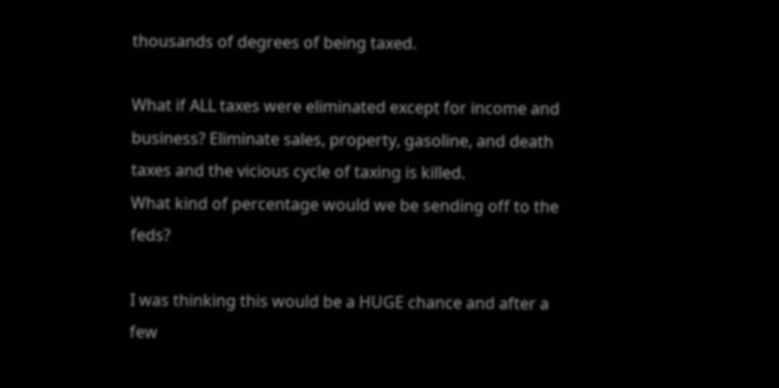thousands of degrees of being taxed.

What if ALL taxes were eliminated except for income and business? Eliminate sales, property, gasoline, and death taxes and the vicious cycle of taxing is killed.
What kind of percentage would we be sending off to the feds?

I was thinking this would be a HUGE chance and after a few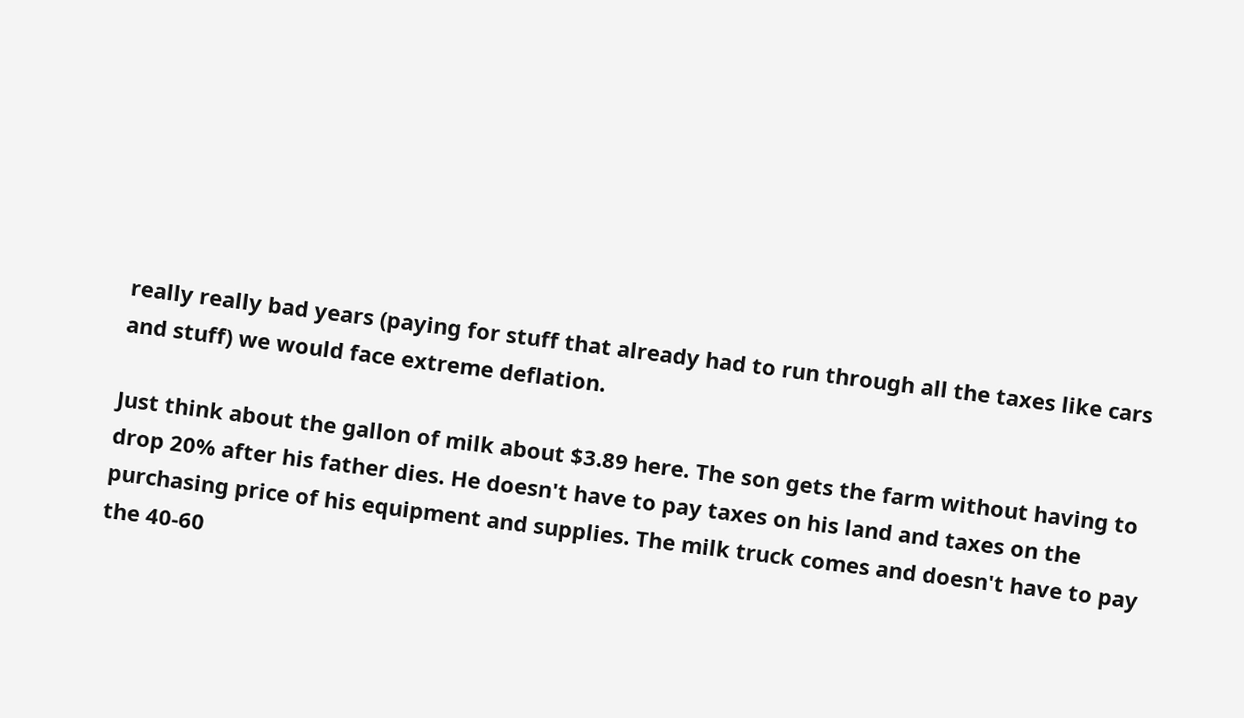really really bad years (paying for stuff that already had to run through all the taxes like cars and stuff) we would face extreme deflation.

Just think about the gallon of milk about $3.89 here. The son gets the farm without having to drop 20% after his father dies. He doesn't have to pay taxes on his land and taxes on the purchasing price of his equipment and supplies. The milk truck comes and doesn't have to pay the 40-60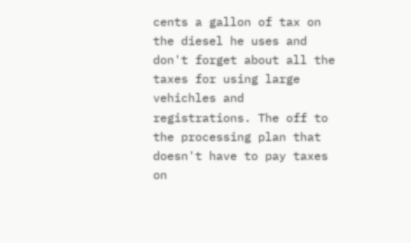cents a gallon of tax on the diesel he uses and don't forget about all the taxes for using large vehichles and registrations. The off to the processing plan that doesn't have to pay taxes on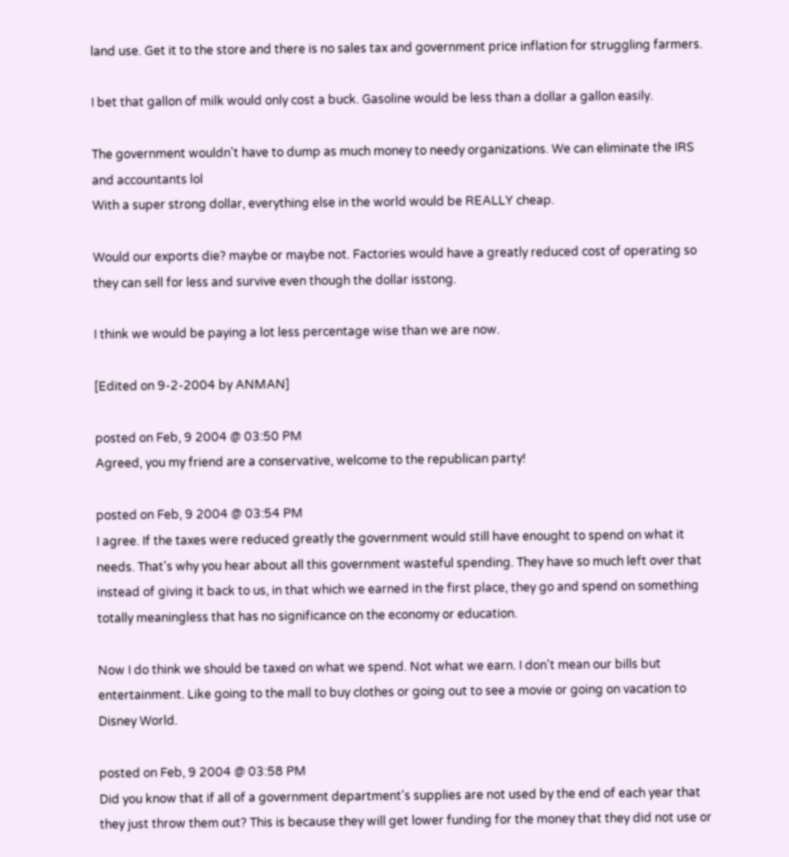land use. Get it to the store and there is no sales tax and government price inflation for struggling farmers.

I bet that gallon of milk would only cost a buck. Gasoline would be less than a dollar a gallon easily.

The government wouldn't have to dump as much money to needy organizations. We can eliminate the IRS and accountants lol
With a super strong dollar, everything else in the world would be REALLY cheap.

Would our exports die? maybe or maybe not. Factories would have a greatly reduced cost of operating so they can sell for less and survive even though the dollar isstong.

I think we would be paying a lot less percentage wise than we are now.

[Edited on 9-2-2004 by ANMAN]

posted on Feb, 9 2004 @ 03:50 PM
Agreed, you my friend are a conservative, welcome to the republican party!

posted on Feb, 9 2004 @ 03:54 PM
I agree. If the taxes were reduced greatly the government would still have enought to spend on what it needs. That's why you hear about all this government wasteful spending. They have so much left over that instead of giving it back to us, in that which we earned in the first place, they go and spend on something totally meaningless that has no significance on the economy or education.

Now I do think we should be taxed on what we spend. Not what we earn. I don't mean our bills but entertainment. Like going to the mall to buy clothes or going out to see a movie or going on vacation to Disney World.

posted on Feb, 9 2004 @ 03:58 PM
Did you know that if all of a government department's supplies are not used by the end of each year that they just throw them out? This is because they will get lower funding for the money that they did not use or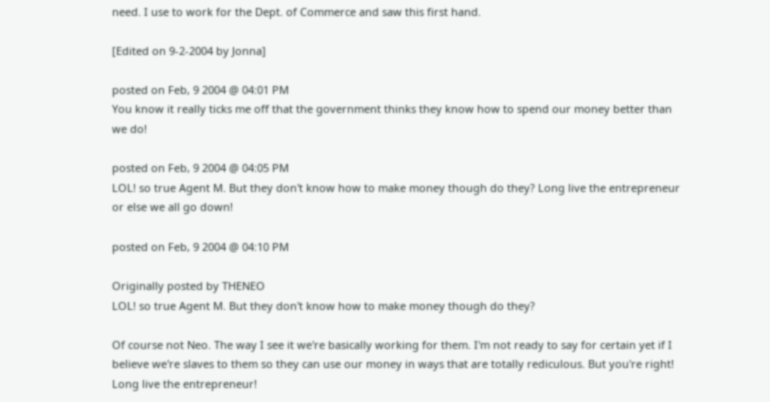need. I use to work for the Dept. of Commerce and saw this first hand.

[Edited on 9-2-2004 by Jonna]

posted on Feb, 9 2004 @ 04:01 PM
You know it really ticks me off that the government thinks they know how to spend our money better than we do!

posted on Feb, 9 2004 @ 04:05 PM
LOL! so true Agent M. But they don't know how to make money though do they? Long live the entrepreneur or else we all go down!

posted on Feb, 9 2004 @ 04:10 PM

Originally posted by THENEO
LOL! so true Agent M. But they don't know how to make money though do they?

Of course not Neo. The way I see it we're basically working for them. I'm not ready to say for certain yet if I believe we're slaves to them so they can use our money in ways that are totally rediculous. But you're right! Long live the entrepreneur!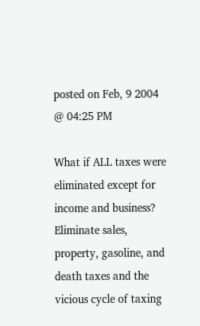posted on Feb, 9 2004 @ 04:25 PM

What if ALL taxes were eliminated except for income and business? Eliminate sales, property, gasoline, and death taxes and the vicious cycle of taxing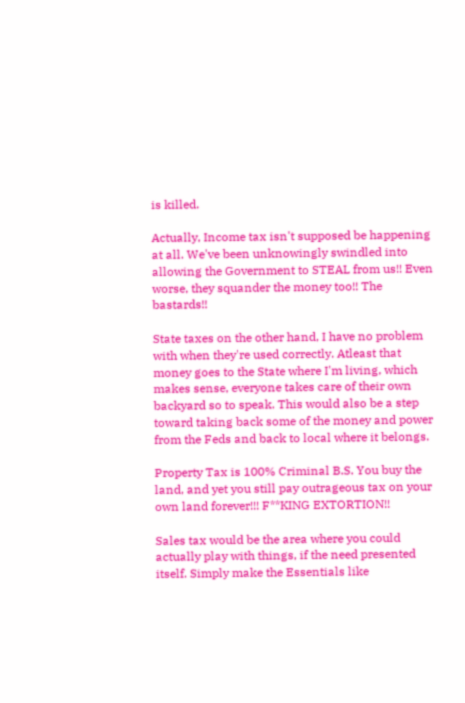is killed.

Actually, Income tax isn't supposed be happening at all. We've been unknowingly swindled into allowing the Government to STEAL from us!! Even worse, they squander the money too!! The bastards!!

State taxes on the other hand, I have no problem with when they're used correctly. Atleast that money goes to the State where I'm living, which makes sense, everyone takes care of their own backyard so to speak. This would also be a step toward taking back some of the money and power from the Feds and back to local where it belongs.

Property Tax is 100% Criminal B.S. You buy the land, and yet you still pay outrageous tax on your own land forever!!! F**KING EXTORTION!!

Sales tax would be the area where you could actually play with things, if the need presented itself. Simply make the Essentials like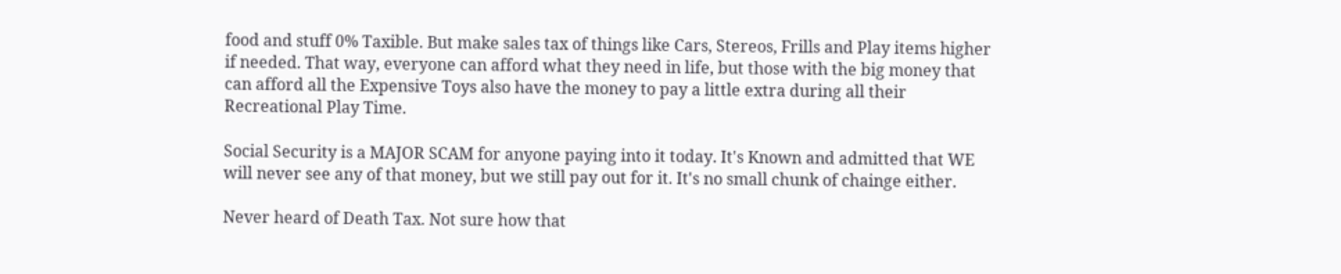food and stuff 0% Taxible. But make sales tax of things like Cars, Stereos, Frills and Play items higher if needed. That way, everyone can afford what they need in life, but those with the big money that can afford all the Expensive Toys also have the money to pay a little extra during all their Recreational Play Time.

Social Security is a MAJOR SCAM for anyone paying into it today. It's Known and admitted that WE will never see any of that money, but we still pay out for it. It's no small chunk of chainge either.

Never heard of Death Tax. Not sure how that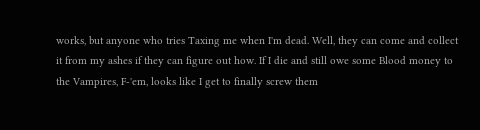works, but anyone who tries Taxing me when I'm dead. Well, they can come and collect it from my ashes if they can figure out how. If I die and still owe some Blood money to the Vampires, F-'em, looks like I get to finally screw them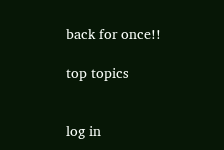back for once!!

top topics


log in